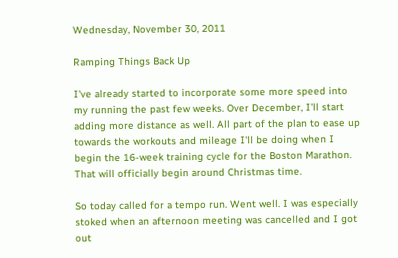Wednesday, November 30, 2011

Ramping Things Back Up

I've already started to incorporate some more speed into my running the past few weeks. Over December, I'll start adding more distance as well. All part of the plan to ease up towards the workouts and mileage I'll be doing when I begin the 16-week training cycle for the Boston Marathon. That will officially begin around Christmas time.

So today called for a tempo run. Went well. I was especially stoked when an afternoon meeting was cancelled and I got out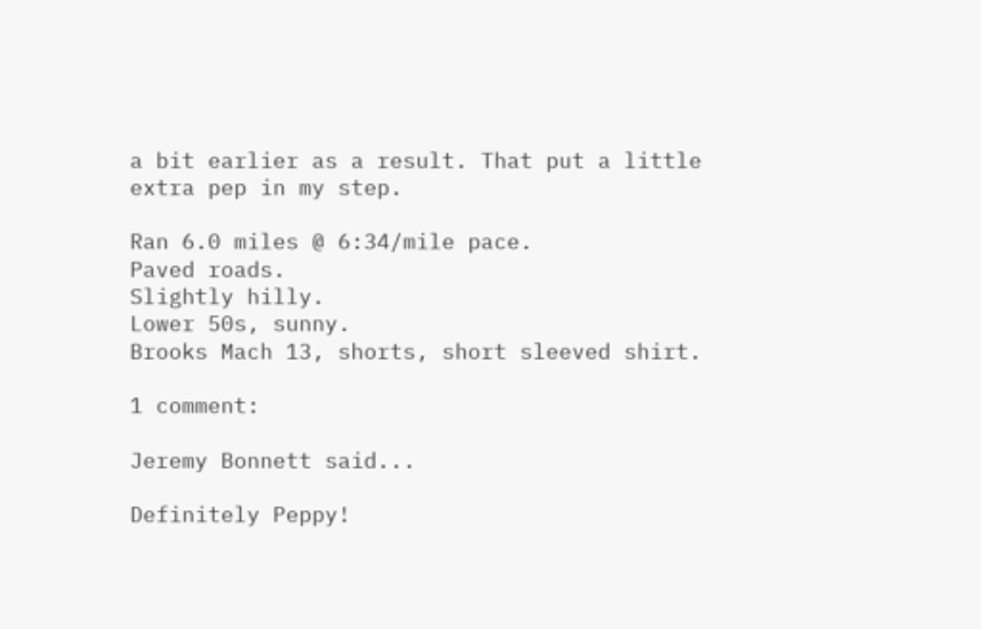a bit earlier as a result. That put a little extra pep in my step.

Ran 6.0 miles @ 6:34/mile pace.
Paved roads.
Slightly hilly.
Lower 50s, sunny.
Brooks Mach 13, shorts, short sleeved shirt.

1 comment:

Jeremy Bonnett said...

Definitely Peppy!